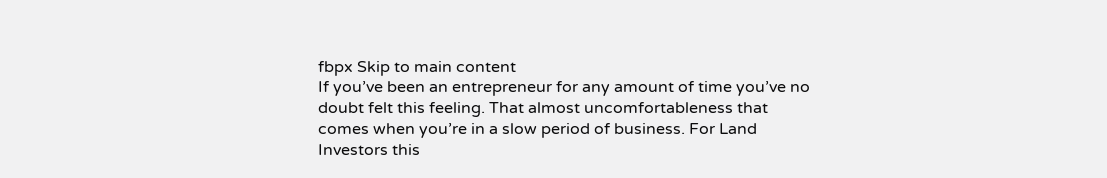fbpx Skip to main content
If you’ve been an entrepreneur for any amount of time you’ve no doubt felt this feeling. That almost uncomfortableness that comes when you’re in a slow period of business. For Land Investors this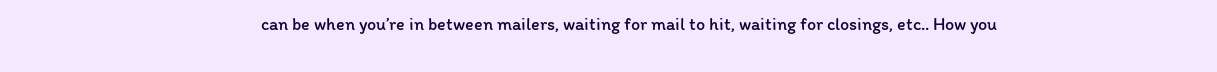can be when you’re in between mailers, waiting for mail to hit, waiting for closings, etc.. How you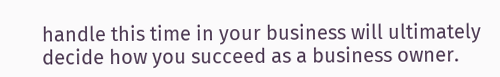handle this time in your business will ultimately decide how you succeed as a business owner.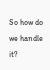So how do we handle it?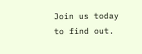Join us today to find out.